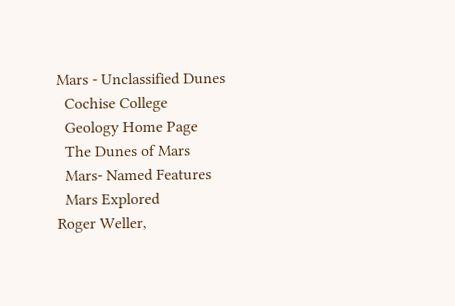Mars - Unclassified Dunes
  Cochise College
  Geology Home Page
  The Dunes of Mars
  Mars- Named Features
  Mars Explored
Roger Weller,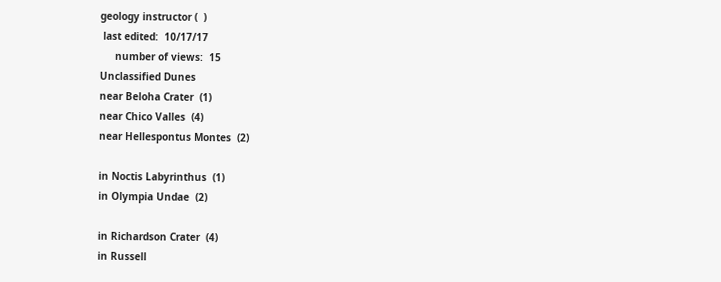geology instructor (  )
 last edited:  10/17/17
     number of views:  15
Unclassified Dunes
near Beloha Crater  (1)
near Chico Valles  (4)
near Hellespontus Montes  (2)

in Noctis Labyrinthus  (1)
in Olympia Undae  (2)

in Richardson Crater  (4)
in Russell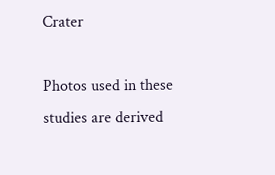Crater

Photos used in these studies are derived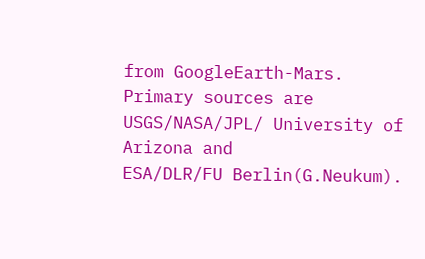from GoogleEarth-Mars.
Primary sources are USGS/NASA/JPL/ University of Arizona and
ESA/DLR/FU Berlin(G.Neukum).